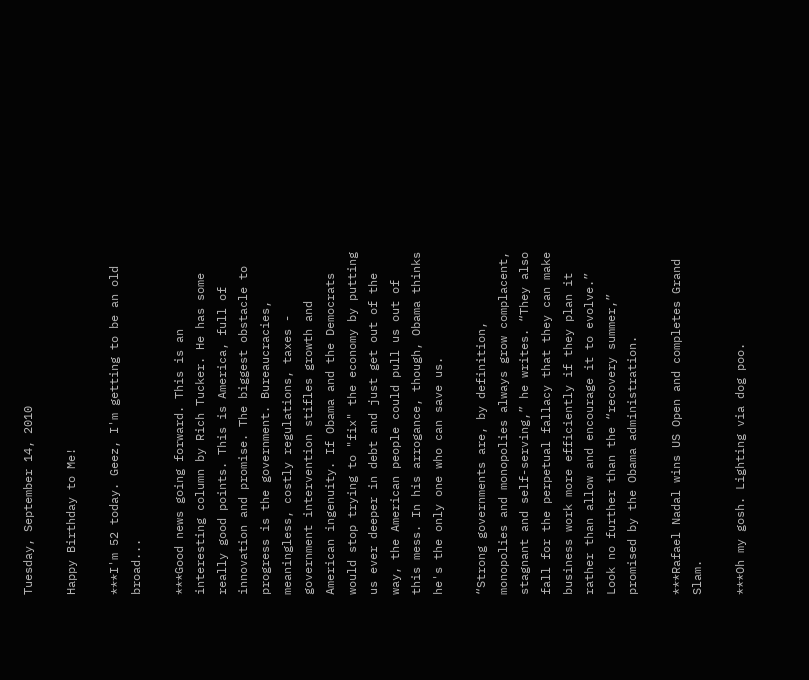Tuesday, September 14, 2010

Happy Birthday to Me!

***I'm 52 today. Geez, I'm getting to be an old broad...

***Good news going forward. This is an interesting column by Rich Tucker. He has some really good points. This is America, full of innovation and promise. The biggest obstacle to progress is the government. Bureaucracies, meaningless, costly regulations, taxes - government intervention stifles growth and American ingenuity. If Obama and the Democrats would stop trying to "fix" the economy by putting us ever deeper in debt and just get out of the way, the American people could pull us out of this mess. In his arrogance, though, Obama thinks he's the only one who can save us.

“Strong governments are, by definition, monopolies and monopolies always grow complacent, stagnant and self-serving,” he writes. “They also fall for the perpetual fallacy that they can make business work more efficiently if they plan it rather than allow and encourage it to evolve.” Look no further than the “recovery summer,” promised by the Obama administration.

***Rafael Nadal wins US Open and completes Grand Slam.

***Oh my gosh. Lighting via dog poo.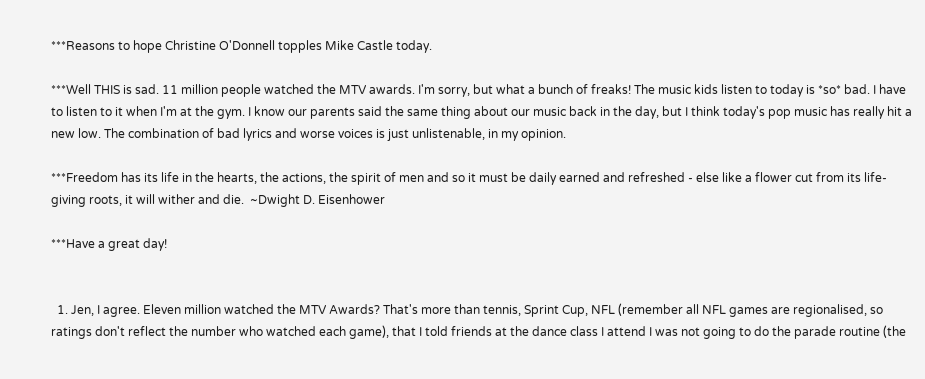***Reasons to hope Christine O'Donnell topples Mike Castle today.

***Well THIS is sad. 11 million people watched the MTV awards. I'm sorry, but what a bunch of freaks! The music kids listen to today is *so* bad. I have to listen to it when I'm at the gym. I know our parents said the same thing about our music back in the day, but I think today's pop music has really hit a new low. The combination of bad lyrics and worse voices is just unlistenable, in my opinion.

***Freedom has its life in the hearts, the actions, the spirit of men and so it must be daily earned and refreshed - else like a flower cut from its life-giving roots, it will wither and die.  ~Dwight D. Eisenhower

***Have a great day!


  1. Jen, I agree. Eleven million watched the MTV Awards? That's more than tennis, Sprint Cup, NFL (remember all NFL games are regionalised, so ratings don't reflect the number who watched each game), that I told friends at the dance class I attend I was not going to do the parade routine (the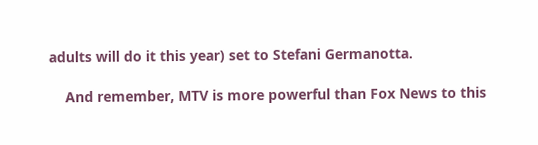adults will do it this year) set to Stefani Germanotta.

    And remember, MTV is more powerful than Fox News to this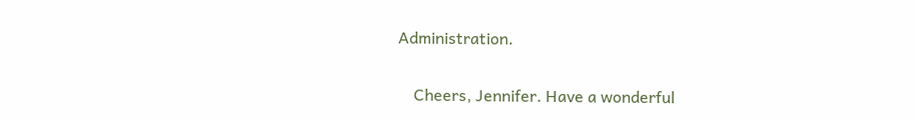Administration.

    Cheers, Jennifer. Have a wonderful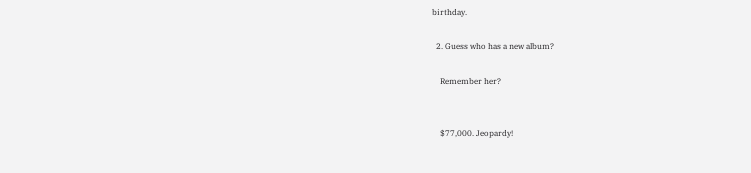birthday.

  2. Guess who has a new album?

    Remember her?


    $77,000. Jeopardy!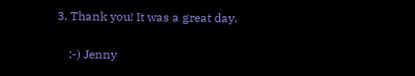3. Thank you! It was a great day.

    :-) Jenny